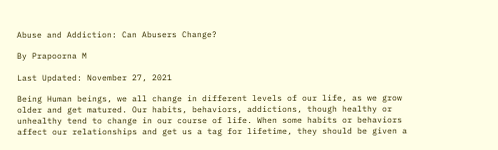Abuse and Addiction: Can Abusers Change?

By Prapoorna M

Last Updated: November 27, 2021

Being Human beings, we all change in different levels of our life, as we grow older and get matured. Our habits, behaviors, addictions, though healthy or unhealthy tend to change in our course of life. When some habits or behaviors affect our relationships and get us a tag for lifetime, they should be given a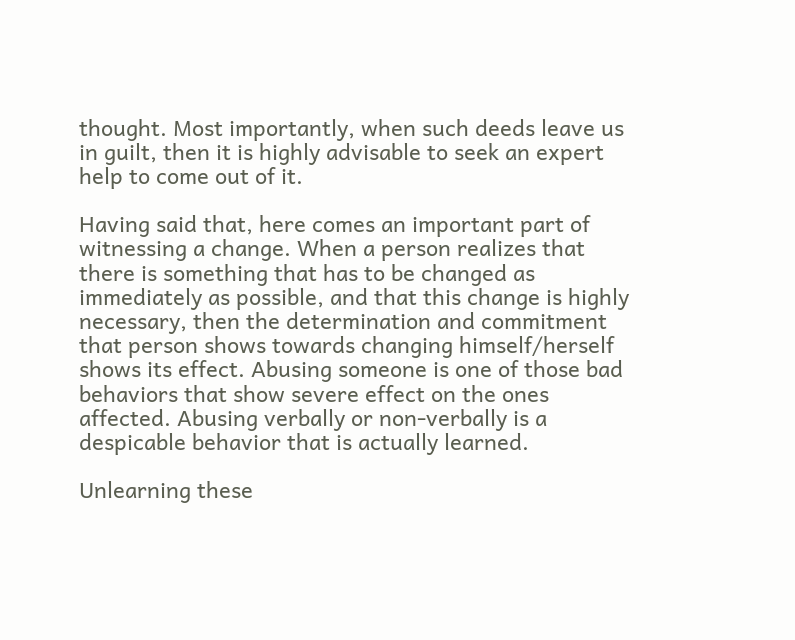thought. Most importantly, when such deeds leave us in guilt, then it is highly advisable to seek an expert help to come out of it.

Having said that, here comes an important part of witnessing a change. When a person realizes that there is something that has to be changed as immediately as possible, and that this change is highly necessary, then the determination and commitment that person shows towards changing himself/herself shows its effect. Abusing someone is one of those bad behaviors that show severe effect on the ones affected. Abusing verbally or non-verbally is a despicable behavior that is actually learned.

Unlearning these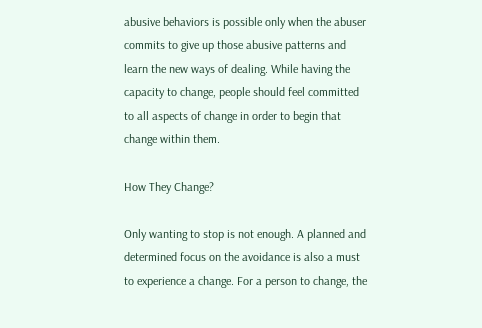abusive behaviors is possible only when the abuser commits to give up those abusive patterns and learn the new ways of dealing. While having the capacity to change, people should feel committed to all aspects of change in order to begin that change within them.

How They Change?

Only wanting to stop is not enough. A planned and determined focus on the avoidance is also a must to experience a change. For a person to change, the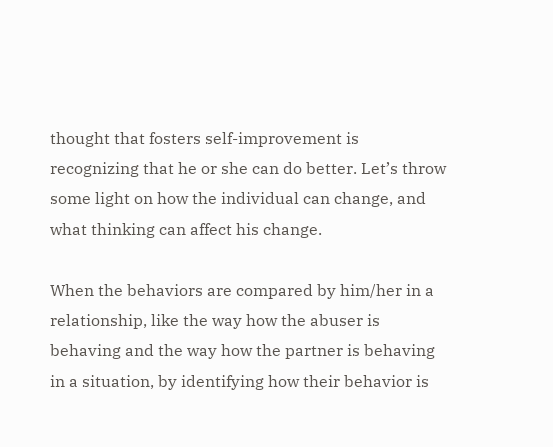thought that fosters self-improvement is recognizing that he or she can do better. Let’s throw some light on how the individual can change, and what thinking can affect his change.

When the behaviors are compared by him/her in a relationship, like the way how the abuser is behaving and the way how the partner is behaving in a situation, by identifying how their behavior is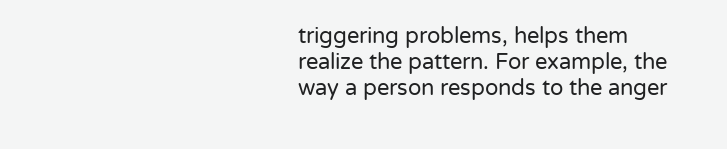triggering problems, helps them realize the pattern. For example, the way a person responds to the anger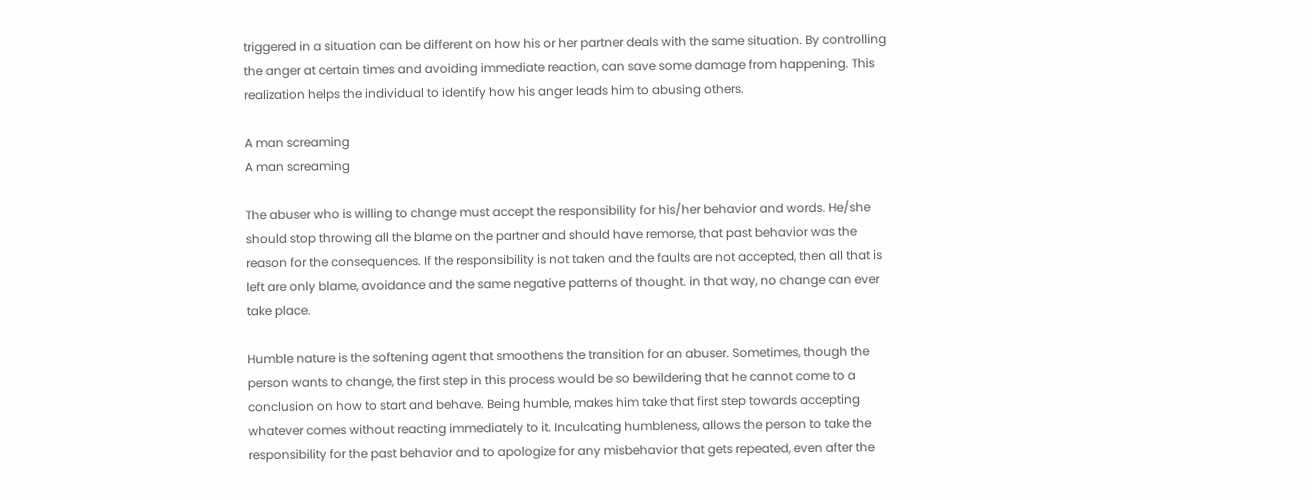triggered in a situation can be different on how his or her partner deals with the same situation. By controlling the anger at certain times and avoiding immediate reaction, can save some damage from happening. This realization helps the individual to identify how his anger leads him to abusing others.

A man screaming
A man screaming

The abuser who is willing to change must accept the responsibility for his/her behavior and words. He/she should stop throwing all the blame on the partner and should have remorse, that past behavior was the reason for the consequences. If the responsibility is not taken and the faults are not accepted, then all that is left are only blame, avoidance and the same negative patterns of thought. in that way, no change can ever take place.

Humble nature is the softening agent that smoothens the transition for an abuser. Sometimes, though the person wants to change, the first step in this process would be so bewildering that he cannot come to a conclusion on how to start and behave. Being humble, makes him take that first step towards accepting whatever comes without reacting immediately to it. Inculcating humbleness, allows the person to take the responsibility for the past behavior and to apologize for any misbehavior that gets repeated, even after the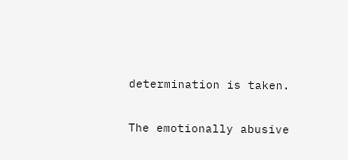determination is taken.

The emotionally abusive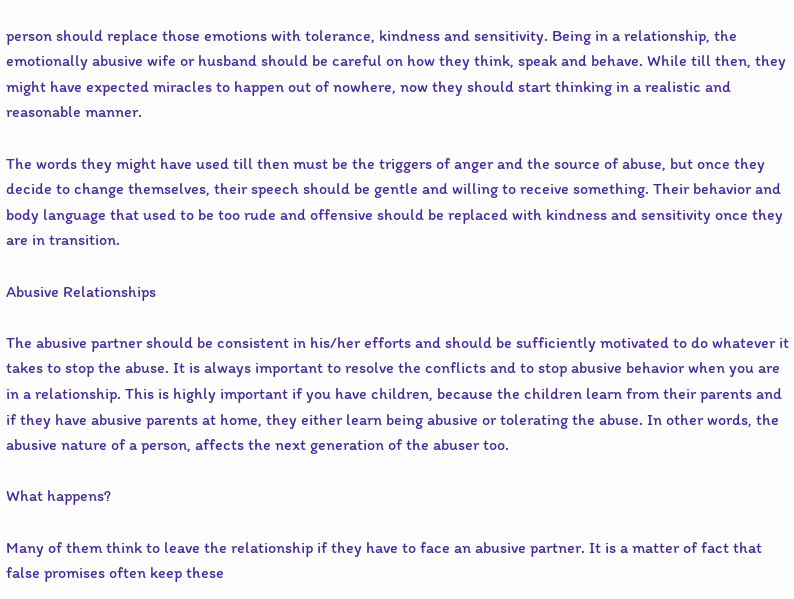person should replace those emotions with tolerance, kindness and sensitivity. Being in a relationship, the emotionally abusive wife or husband should be careful on how they think, speak and behave. While till then, they might have expected miracles to happen out of nowhere, now they should start thinking in a realistic and reasonable manner.

The words they might have used till then must be the triggers of anger and the source of abuse, but once they decide to change themselves, their speech should be gentle and willing to receive something. Their behavior and body language that used to be too rude and offensive should be replaced with kindness and sensitivity once they are in transition.

Abusive Relationships

The abusive partner should be consistent in his/her efforts and should be sufficiently motivated to do whatever it takes to stop the abuse. It is always important to resolve the conflicts and to stop abusive behavior when you are in a relationship. This is highly important if you have children, because the children learn from their parents and if they have abusive parents at home, they either learn being abusive or tolerating the abuse. In other words, the abusive nature of a person, affects the next generation of the abuser too.

What happens?

Many of them think to leave the relationship if they have to face an abusive partner. It is a matter of fact that false promises often keep these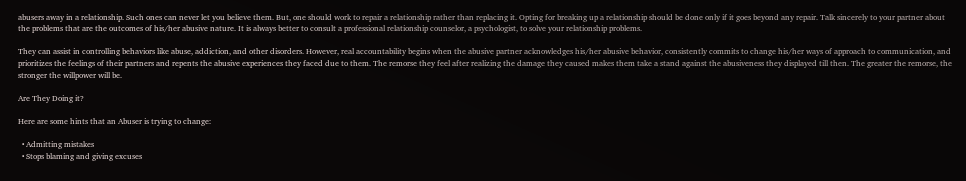abusers away in a relationship. Such ones can never let you believe them. But, one should work to repair a relationship rather than replacing it. Opting for breaking up a relationship should be done only if it goes beyond any repair. Talk sincerely to your partner about the problems that are the outcomes of his/her abusive nature. It is always better to consult a professional relationship counselor, a psychologist, to solve your relationship problems.

They can assist in controlling behaviors like abuse, addiction, and other disorders. However, real accountability begins when the abusive partner acknowledges his/her abusive behavior, consistently commits to change his/her ways of approach to communication, and prioritizes the feelings of their partners and repents the abusive experiences they faced due to them. The remorse they feel after realizing the damage they caused makes them take a stand against the abusiveness they displayed till then. The greater the remorse, the stronger the willpower will be.

Are They Doing it?

Here are some hints that an Abuser is trying to change:

  • Admitting mistakes
  • Stops blaming and giving excuses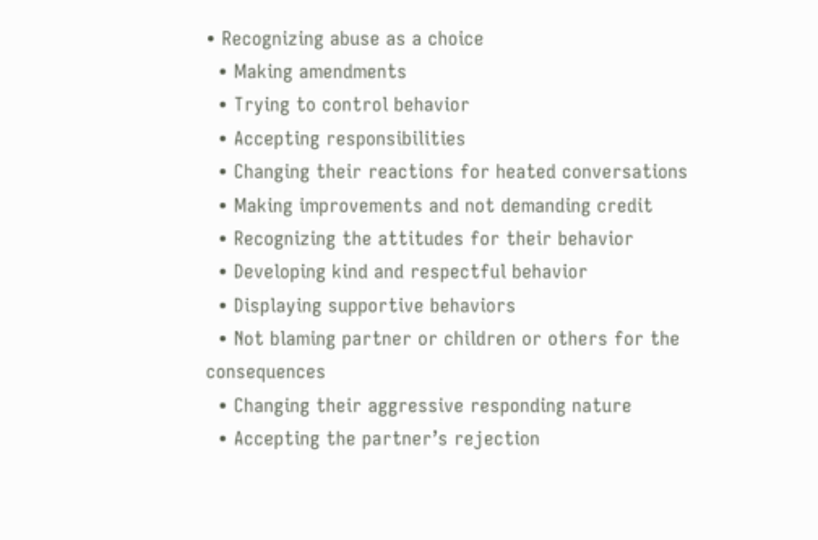• Recognizing abuse as a choice
  • Making amendments
  • Trying to control behavior
  • Accepting responsibilities
  • Changing their reactions for heated conversations
  • Making improvements and not demanding credit
  • Recognizing the attitudes for their behavior
  • Developing kind and respectful behavior
  • Displaying supportive behaviors
  • Not blaming partner or children or others for the consequences
  • Changing their aggressive responding nature
  • Accepting the partner’s rejection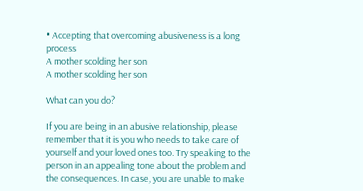• Accepting that overcoming abusiveness is a long process
A mother scolding her son
A mother scolding her son

What can you do?

If you are being in an abusive relationship, please remember that it is you who needs to take care of yourself and your loved ones too. Try speaking to the person in an appealing tone about the problem and the consequences. In case, you are unable to make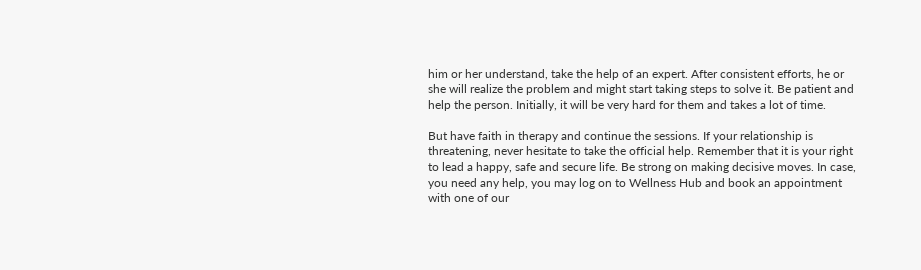him or her understand, take the help of an expert. After consistent efforts, he or she will realize the problem and might start taking steps to solve it. Be patient and help the person. Initially, it will be very hard for them and takes a lot of time.

But have faith in therapy and continue the sessions. If your relationship is threatening, never hesitate to take the official help. Remember that it is your right to lead a happy, safe and secure life. Be strong on making decisive moves. In case, you need any help, you may log on to Wellness Hub and book an appointment with one of our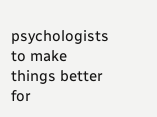psychologists to make things better for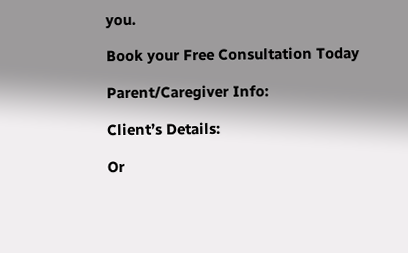you.

Book your Free Consultation Today

Parent/Caregiver Info:

Client’s Details:

Or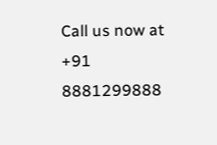Call us now at +91 8881299888